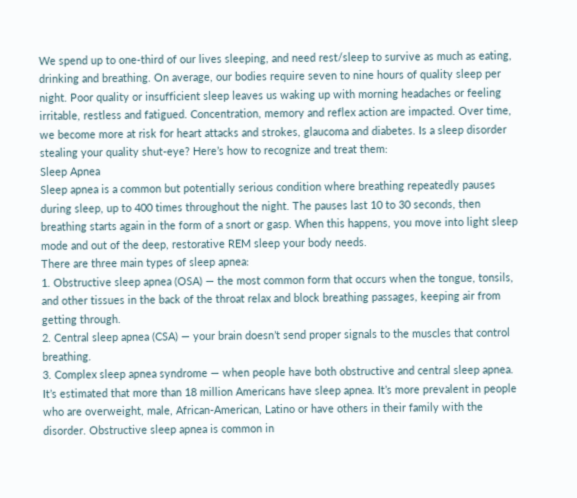We spend up to one-third of our lives sleeping, and need rest/sleep to survive as much as eating, drinking and breathing. On average, our bodies require seven to nine hours of quality sleep per night. Poor quality or insufficient sleep leaves us waking up with morning headaches or feeling irritable, restless and fatigued. Concentration, memory and reflex action are impacted. Over time, we become more at risk for heart attacks and strokes, glaucoma and diabetes. Is a sleep disorder stealing your quality shut-eye? Here’s how to recognize and treat them:
Sleep Apnea
Sleep apnea is a common but potentially serious condition where breathing repeatedly pauses during sleep, up to 400 times throughout the night. The pauses last 10 to 30 seconds, then breathing starts again in the form of a snort or gasp. When this happens, you move into light sleep mode and out of the deep, restorative REM sleep your body needs.
There are three main types of sleep apnea:
1. Obstructive sleep apnea (OSA) — the most common form that occurs when the tongue, tonsils, and other tissues in the back of the throat relax and block breathing passages, keeping air from getting through.
2. Central sleep apnea (CSA) — your brain doesn’t send proper signals to the muscles that control breathing.
3. Complex sleep apnea syndrome — when people have both obstructive and central sleep apnea.
It’s estimated that more than 18 million Americans have sleep apnea. It’s more prevalent in people who are overweight, male, African-American, Latino or have others in their family with the disorder. Obstructive sleep apnea is common in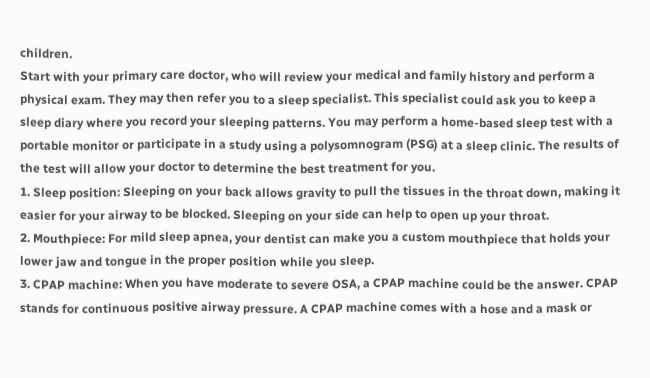children.
Start with your primary care doctor, who will review your medical and family history and perform a physical exam. They may then refer you to a sleep specialist. This specialist could ask you to keep a sleep diary where you record your sleeping patterns. You may perform a home-based sleep test with a portable monitor or participate in a study using a polysomnogram (PSG) at a sleep clinic. The results of the test will allow your doctor to determine the best treatment for you.
1. Sleep position: Sleeping on your back allows gravity to pull the tissues in the throat down, making it easier for your airway to be blocked. Sleeping on your side can help to open up your throat.
2. Mouthpiece: For mild sleep apnea, your dentist can make you a custom mouthpiece that holds your lower jaw and tongue in the proper position while you sleep.
3. CPAP machine: When you have moderate to severe OSA, a CPAP machine could be the answer. CPAP stands for continuous positive airway pressure. A CPAP machine comes with a hose and a mask or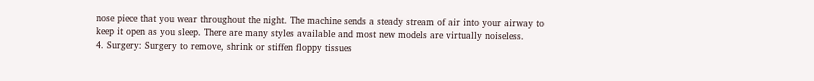nose piece that you wear throughout the night. The machine sends a steady stream of air into your airway to keep it open as you sleep. There are many styles available and most new models are virtually noiseless.
4. Surgery: Surgery to remove, shrink or stiffen floppy tissues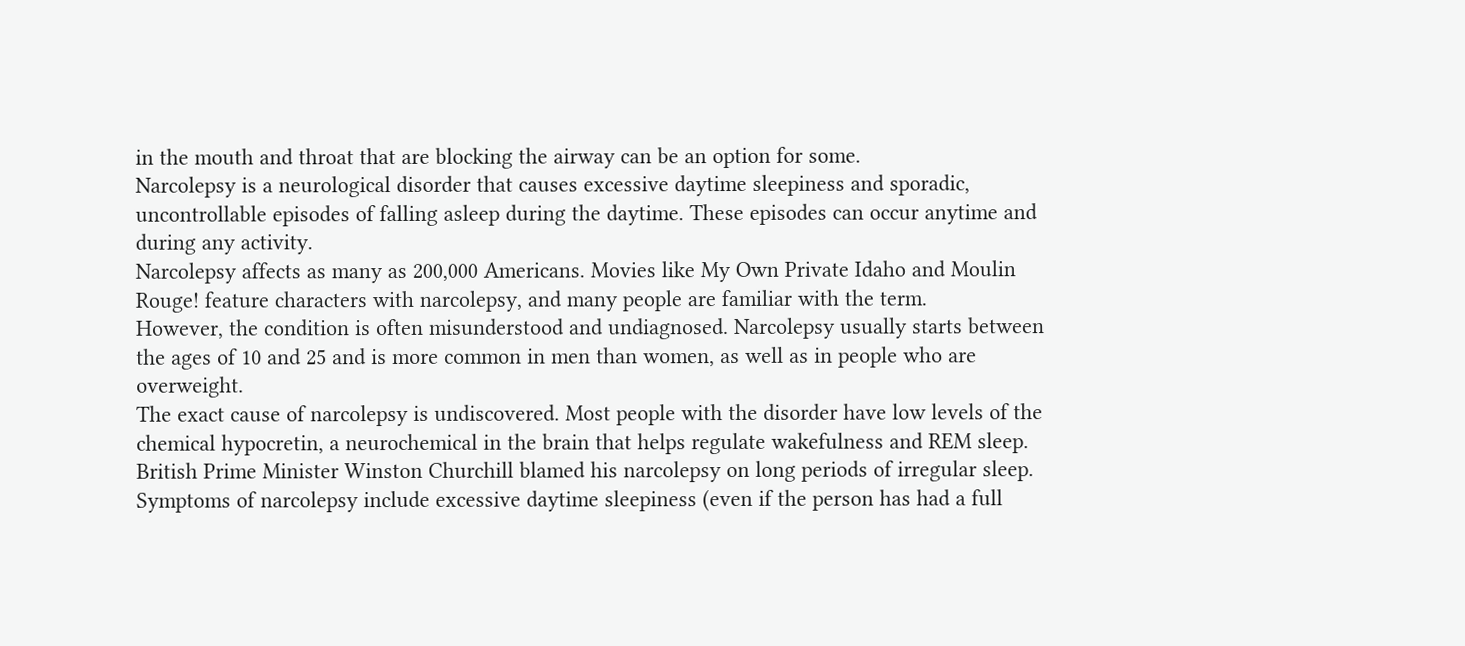in the mouth and throat that are blocking the airway can be an option for some.
Narcolepsy is a neurological disorder that causes excessive daytime sleepiness and sporadic, uncontrollable episodes of falling asleep during the daytime. These episodes can occur anytime and during any activity.
Narcolepsy affects as many as 200,000 Americans. Movies like My Own Private Idaho and Moulin Rouge! feature characters with narcolepsy, and many people are familiar with the term.
However, the condition is often misunderstood and undiagnosed. Narcolepsy usually starts between the ages of 10 and 25 and is more common in men than women, as well as in people who are overweight.
The exact cause of narcolepsy is undiscovered. Most people with the disorder have low levels of the chemical hypocretin, a neurochemical in the brain that helps regulate wakefulness and REM sleep. British Prime Minister Winston Churchill blamed his narcolepsy on long periods of irregular sleep.
Symptoms of narcolepsy include excessive daytime sleepiness (even if the person has had a full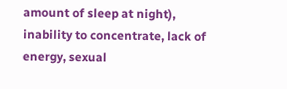amount of sleep at night), inability to concentrate, lack of energy, sexual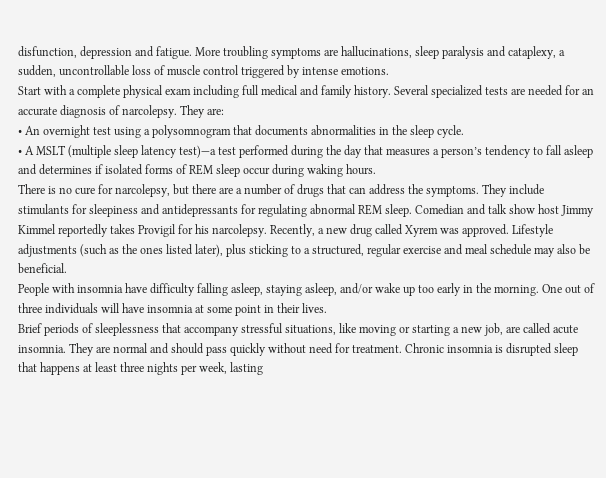disfunction, depression and fatigue. More troubling symptoms are hallucinations, sleep paralysis and cataplexy, a sudden, uncontrollable loss of muscle control triggered by intense emotions.
Start with a complete physical exam including full medical and family history. Several specialized tests are needed for an accurate diagnosis of narcolepsy. They are:
• An overnight test using a polysomnogram that documents abnormalities in the sleep cycle.
• A MSLT (multiple sleep latency test)—a test performed during the day that measures a person’s tendency to fall asleep and determines if isolated forms of REM sleep occur during waking hours.
There is no cure for narcolepsy, but there are a number of drugs that can address the symptoms. They include stimulants for sleepiness and antidepressants for regulating abnormal REM sleep. Comedian and talk show host Jimmy Kimmel reportedly takes Provigil for his narcolepsy. Recently, a new drug called Xyrem was approved. Lifestyle adjustments (such as the ones listed later), plus sticking to a structured, regular exercise and meal schedule may also be beneficial.
People with insomnia have difficulty falling asleep, staying asleep, and/or wake up too early in the morning. One out of three individuals will have insomnia at some point in their lives.
Brief periods of sleeplessness that accompany stressful situations, like moving or starting a new job, are called acute insomnia. They are normal and should pass quickly without need for treatment. Chronic insomnia is disrupted sleep that happens at least three nights per week, lasting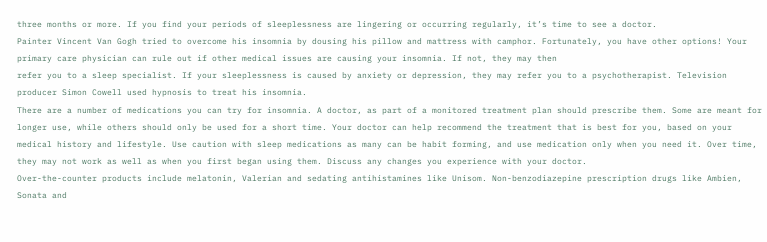three months or more. If you find your periods of sleeplessness are lingering or occurring regularly, it’s time to see a doctor.
Painter Vincent Van Gogh tried to overcome his insomnia by dousing his pillow and mattress with camphor. Fortunately, you have other options! Your primary care physician can rule out if other medical issues are causing your insomnia. If not, they may then
refer you to a sleep specialist. If your sleeplessness is caused by anxiety or depression, they may refer you to a psychotherapist. Television producer Simon Cowell used hypnosis to treat his insomnia.
There are a number of medications you can try for insomnia. A doctor, as part of a monitored treatment plan should prescribe them. Some are meant for longer use, while others should only be used for a short time. Your doctor can help recommend the treatment that is best for you, based on your medical history and lifestyle. Use caution with sleep medications as many can be habit forming, and use medication only when you need it. Over time, they may not work as well as when you first began using them. Discuss any changes you experience with your doctor.
Over-the-counter products include melatonin, Valerian and sedating antihistamines like Unisom. Non-benzodiazepine prescription drugs like Ambien, Sonata and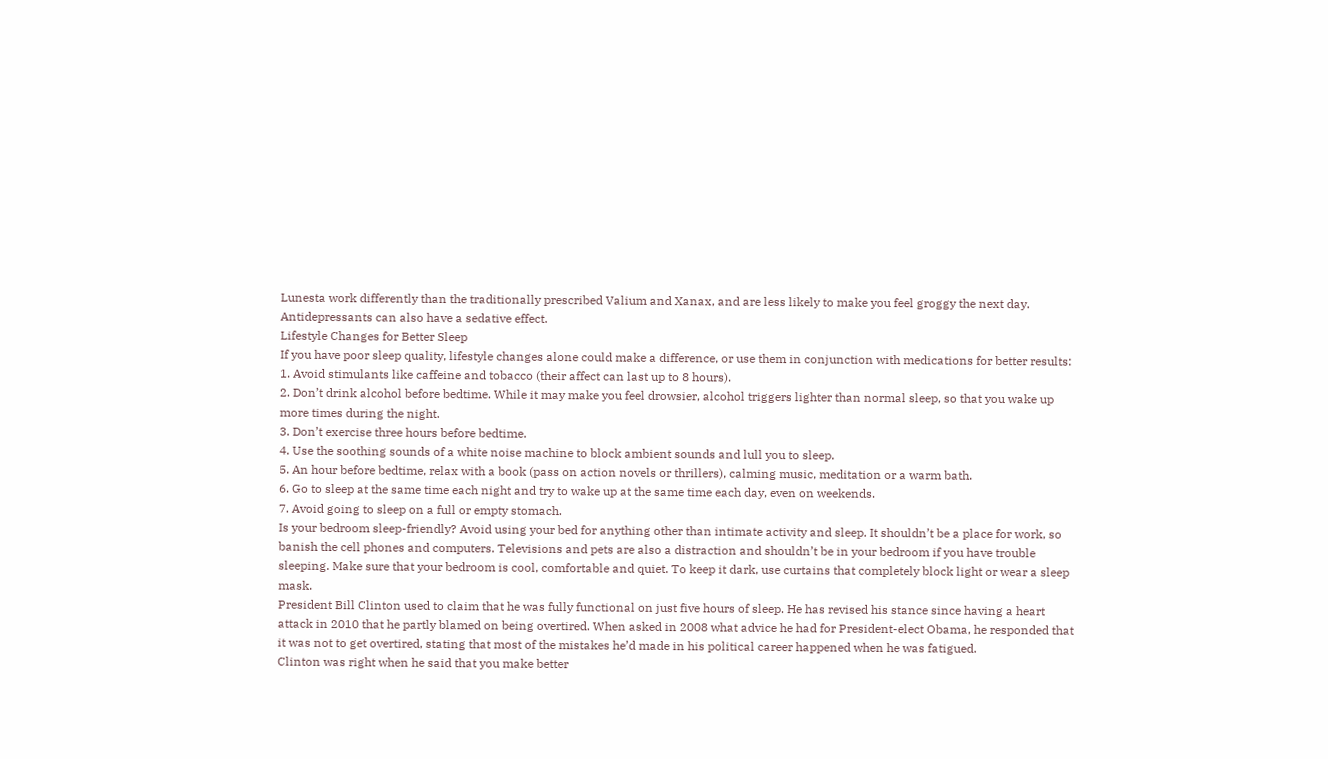Lunesta work differently than the traditionally prescribed Valium and Xanax, and are less likely to make you feel groggy the next day. Antidepressants can also have a sedative effect.
Lifestyle Changes for Better Sleep
If you have poor sleep quality, lifestyle changes alone could make a difference, or use them in conjunction with medications for better results:
1. Avoid stimulants like caffeine and tobacco (their affect can last up to 8 hours).
2. Don’t drink alcohol before bedtime. While it may make you feel drowsier, alcohol triggers lighter than normal sleep, so that you wake up more times during the night.
3. Don’t exercise three hours before bedtime.
4. Use the soothing sounds of a white noise machine to block ambient sounds and lull you to sleep.
5. An hour before bedtime, relax with a book (pass on action novels or thrillers), calming music, meditation or a warm bath.
6. Go to sleep at the same time each night and try to wake up at the same time each day, even on weekends.
7. Avoid going to sleep on a full or empty stomach.
Is your bedroom sleep-friendly? Avoid using your bed for anything other than intimate activity and sleep. It shouldn’t be a place for work, so banish the cell phones and computers. Televisions and pets are also a distraction and shouldn’t be in your bedroom if you have trouble sleeping. Make sure that your bedroom is cool, comfortable and quiet. To keep it dark, use curtains that completely block light or wear a sleep mask.
President Bill Clinton used to claim that he was fully functional on just five hours of sleep. He has revised his stance since having a heart attack in 2010 that he partly blamed on being overtired. When asked in 2008 what advice he had for President-elect Obama, he responded that it was not to get overtired, stating that most of the mistakes he’d made in his political career happened when he was fatigued.
Clinton was right when he said that you make better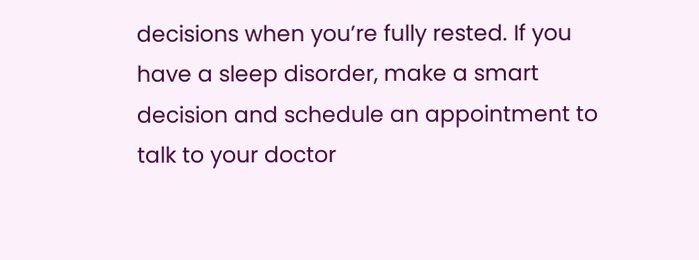decisions when you’re fully rested. If you have a sleep disorder, make a smart decision and schedule an appointment to talk to your doctor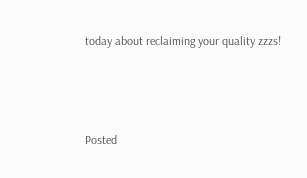today about reclaiming your quality zzzs!



Posted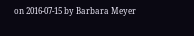on 2016-07-15 by Barbara Meyer